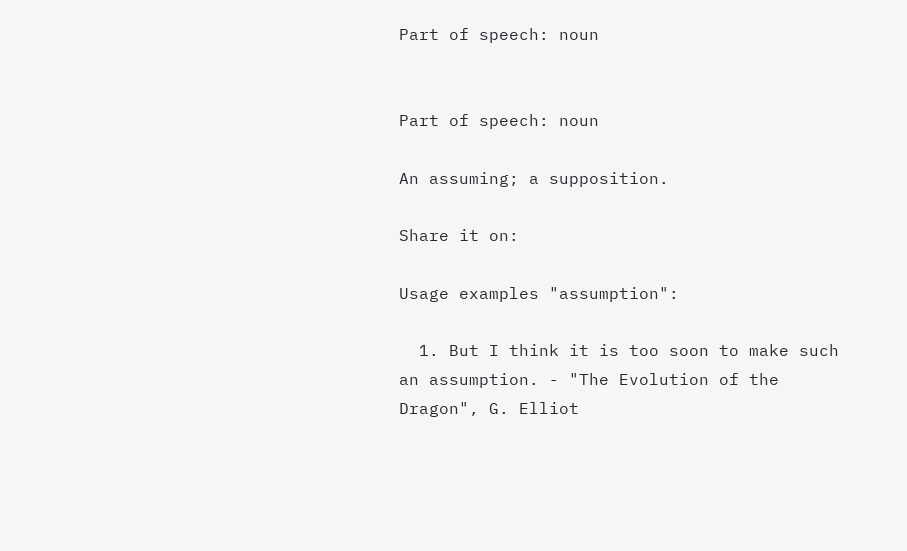Part of speech: noun


Part of speech: noun

An assuming; a supposition.

Share it on:

Usage examples "assumption":

  1. But I think it is too soon to make such an assumption. - "The Evolution of the Dragon", G. Elliot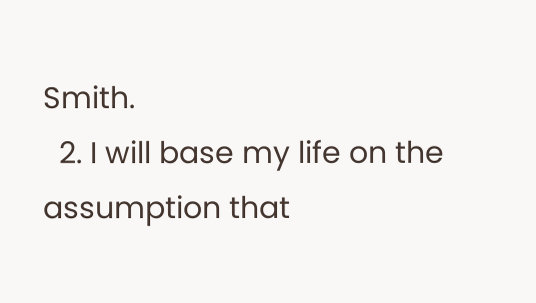Smith.
  2. I will base my life on the assumption that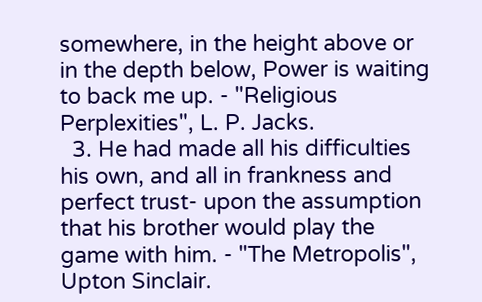somewhere, in the height above or in the depth below, Power is waiting to back me up. - "Religious Perplexities", L. P. Jacks.
  3. He had made all his difficulties his own, and all in frankness and perfect trust- upon the assumption that his brother would play the game with him. - "The Metropolis", Upton Sinclair.